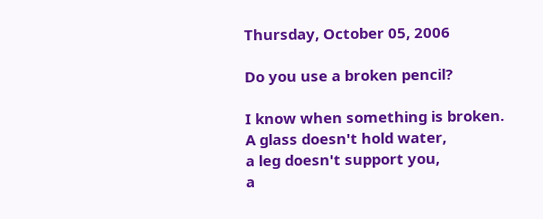Thursday, October 05, 2006

Do you use a broken pencil?

I know when something is broken.
A glass doesn't hold water,
a leg doesn't support you,
a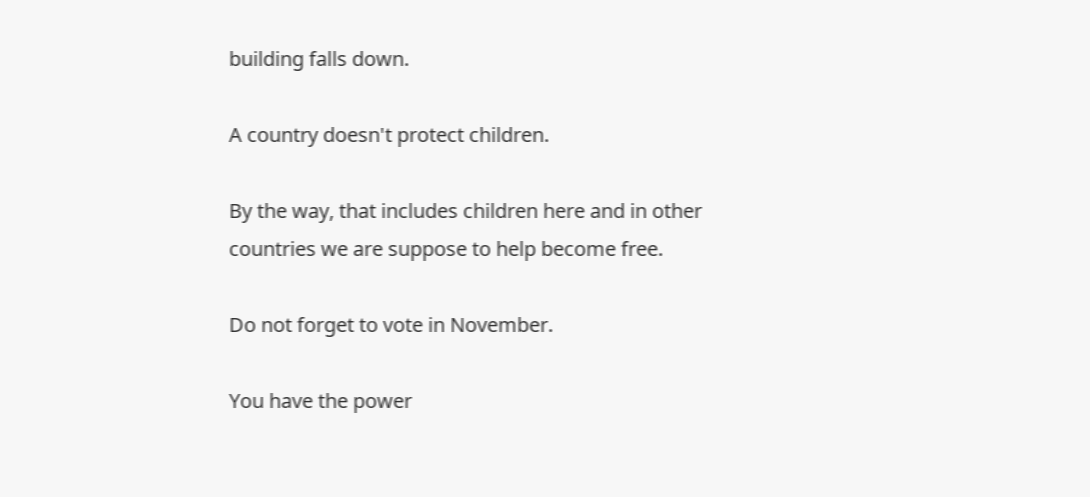building falls down.

A country doesn't protect children.

By the way, that includes children here and in other countries we are suppose to help become free.

Do not forget to vote in November.

You have the power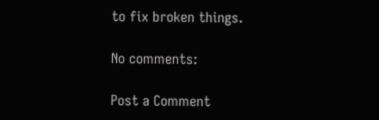to fix broken things.

No comments:

Post a Comment